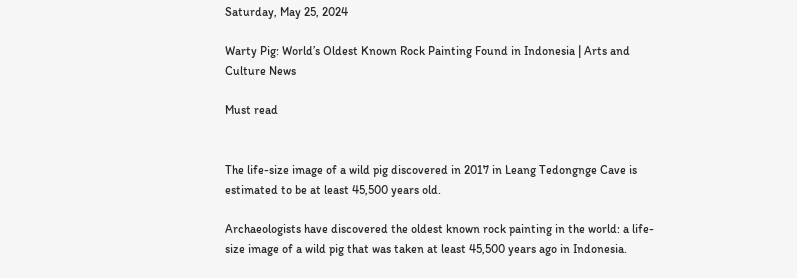Saturday, May 25, 2024

Warty Pig: World’s Oldest Known Rock Painting Found in Indonesia | Arts and Culture News

Must read


The life-size image of a wild pig discovered in 2017 in Leang Tedongnge Cave is estimated to be at least 45,500 years old.

Archaeologists have discovered the oldest known rock painting in the world: a life-size image of a wild pig that was taken at least 45,500 years ago in Indonesia.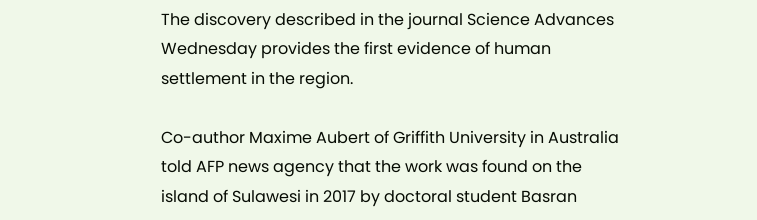The discovery described in the journal Science Advances Wednesday provides the first evidence of human settlement in the region.

Co-author Maxime Aubert of Griffith University in Australia told AFP news agency that the work was found on the island of Sulawesi in 2017 by doctoral student Basran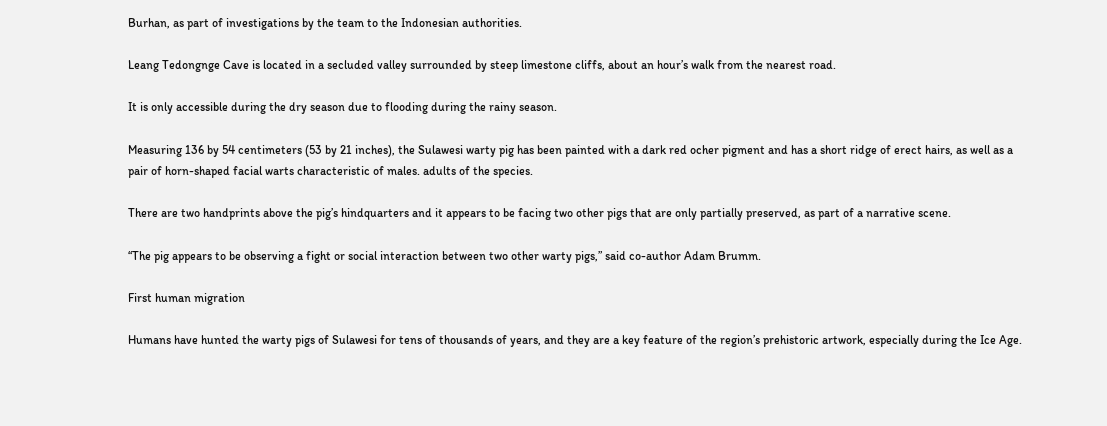Burhan, as part of investigations by the team to the Indonesian authorities.

Leang Tedongnge Cave is located in a secluded valley surrounded by steep limestone cliffs, about an hour’s walk from the nearest road.

It is only accessible during the dry season due to flooding during the rainy season.

Measuring 136 by 54 centimeters (53 by 21 inches), the Sulawesi warty pig has been painted with a dark red ocher pigment and has a short ridge of erect hairs, as well as a pair of horn-shaped facial warts characteristic of males. adults of the species.

There are two handprints above the pig’s hindquarters and it appears to be facing two other pigs that are only partially preserved, as part of a narrative scene.

“The pig appears to be observing a fight or social interaction between two other warty pigs,” said co-author Adam Brumm.

First human migration

Humans have hunted the warty pigs of Sulawesi for tens of thousands of years, and they are a key feature of the region’s prehistoric artwork, especially during the Ice Age.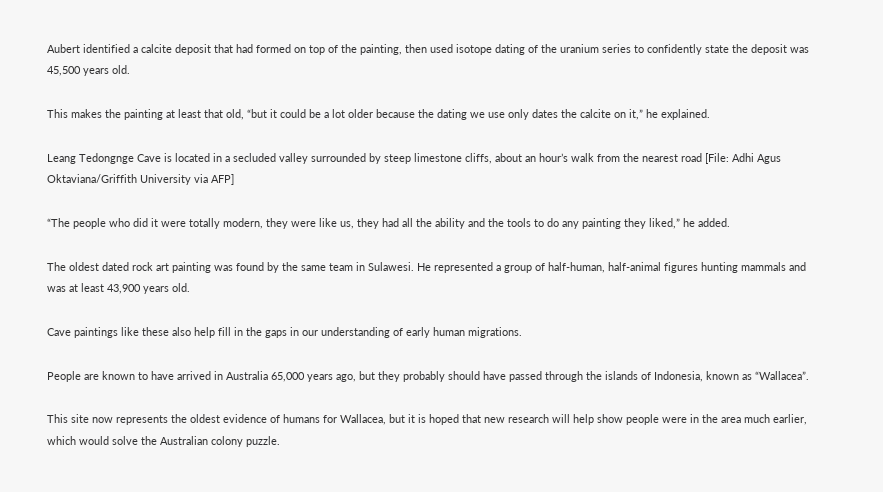Aubert identified a calcite deposit that had formed on top of the painting, then used isotope dating of the uranium series to confidently state the deposit was 45,500 years old.

This makes the painting at least that old, “but it could be a lot older because the dating we use only dates the calcite on it,” he explained.

Leang Tedongnge Cave is located in a secluded valley surrounded by steep limestone cliffs, about an hour’s walk from the nearest road [File: Adhi Agus Oktaviana/Griffith University via AFP]

“The people who did it were totally modern, they were like us, they had all the ability and the tools to do any painting they liked,” he added.

The oldest dated rock art painting was found by the same team in Sulawesi. He represented a group of half-human, half-animal figures hunting mammals and was at least 43,900 years old.

Cave paintings like these also help fill in the gaps in our understanding of early human migrations.

People are known to have arrived in Australia 65,000 years ago, but they probably should have passed through the islands of Indonesia, known as “Wallacea”.

This site now represents the oldest evidence of humans for Wallacea, but it is hoped that new research will help show people were in the area much earlier, which would solve the Australian colony puzzle.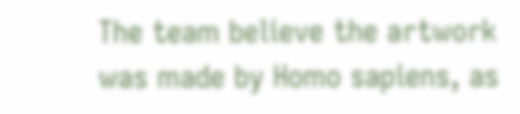The team believe the artwork was made by Homo sapiens, as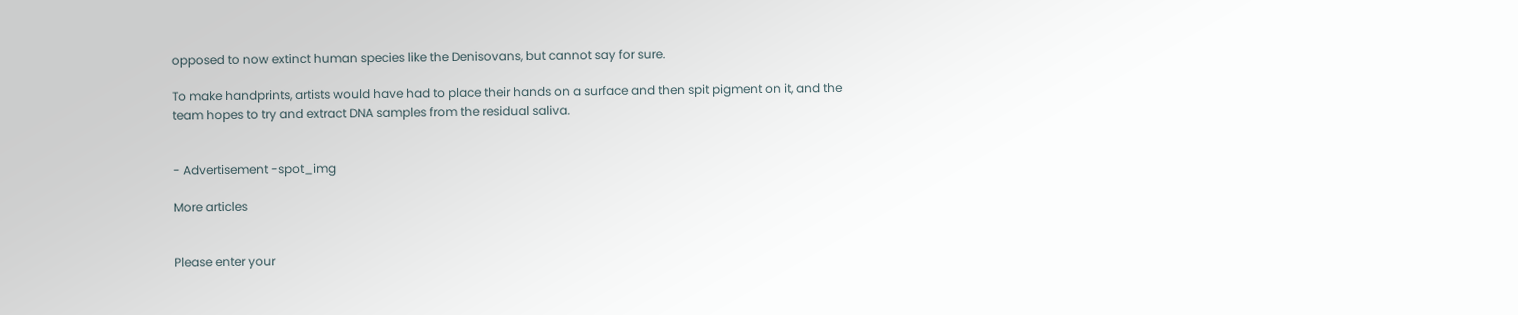opposed to now extinct human species like the Denisovans, but cannot say for sure.

To make handprints, artists would have had to place their hands on a surface and then spit pigment on it, and the team hopes to try and extract DNA samples from the residual saliva.


- Advertisement -spot_img

More articles


Please enter your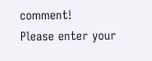comment!
Please enter your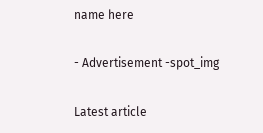name here

- Advertisement -spot_img

Latest article